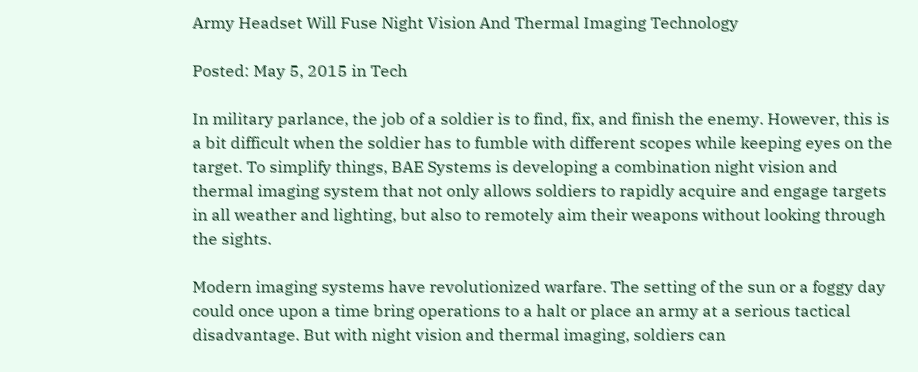Army Headset Will Fuse Night Vision And Thermal Imaging Technology

Posted: May 5, 2015 in Tech

In military parlance, the job of a soldier is to find, fix, and finish the enemy. However, this is a bit difficult when the soldier has to fumble with different scopes while keeping eyes on the target. To simplify things, BAE Systems is developing a combination night vision and thermal imaging system that not only allows soldiers to rapidly acquire and engage targets in all weather and lighting, but also to remotely aim their weapons without looking through the sights.

Modern imaging systems have revolutionized warfare. The setting of the sun or a foggy day could once upon a time bring operations to a halt or place an army at a serious tactical disadvantage. But with night vision and thermal imaging, soldiers can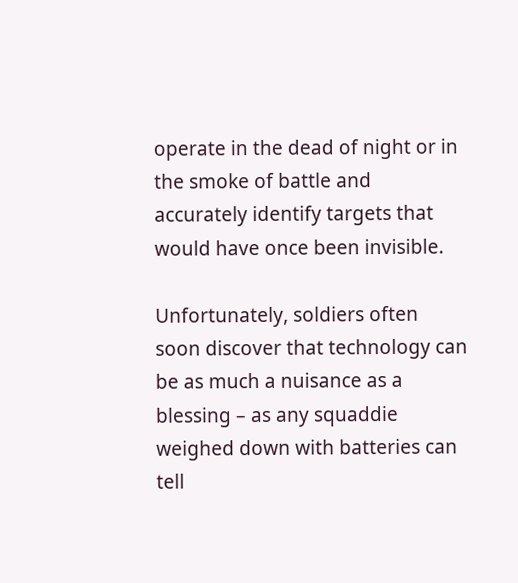operate in the dead of night or in the smoke of battle and accurately identify targets that would have once been invisible.

Unfortunately, soldiers often soon discover that technology can be as much a nuisance as a blessing – as any squaddie weighed down with batteries can tell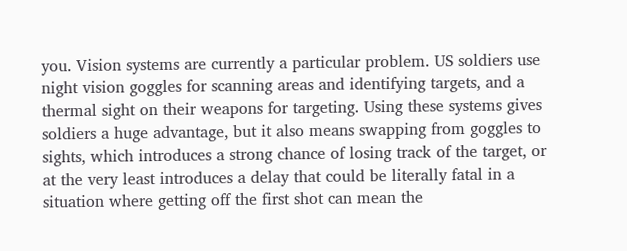you. Vision systems are currently a particular problem. US soldiers use night vision goggles for scanning areas and identifying targets, and a thermal sight on their weapons for targeting. Using these systems gives soldiers a huge advantage, but it also means swapping from goggles to sights, which introduces a strong chance of losing track of the target, or at the very least introduces a delay that could be literally fatal in a situation where getting off the first shot can mean the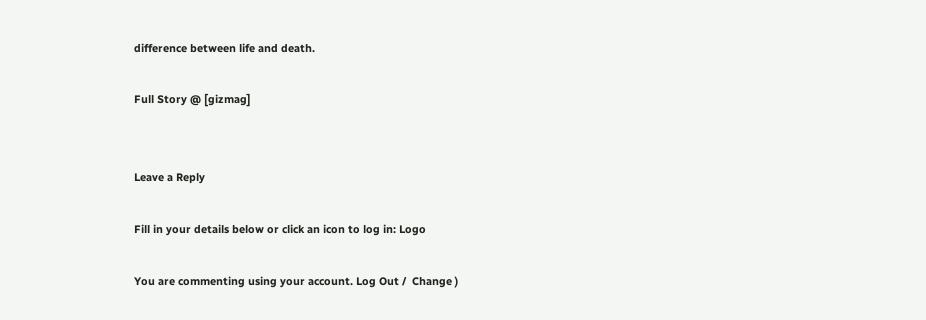difference between life and death.

Full Story @ [gizmag]


Leave a Reply

Fill in your details below or click an icon to log in: Logo

You are commenting using your account. Log Out /  Change )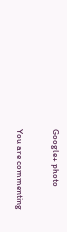Google+ photo

You are commenting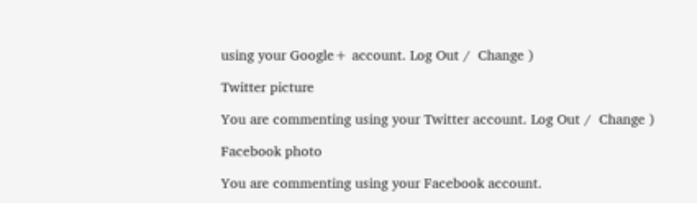using your Google+ account. Log Out /  Change )

Twitter picture

You are commenting using your Twitter account. Log Out /  Change )

Facebook photo

You are commenting using your Facebook account.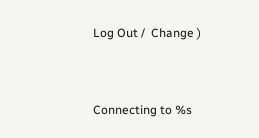Log Out /  Change )


Connecting to %s